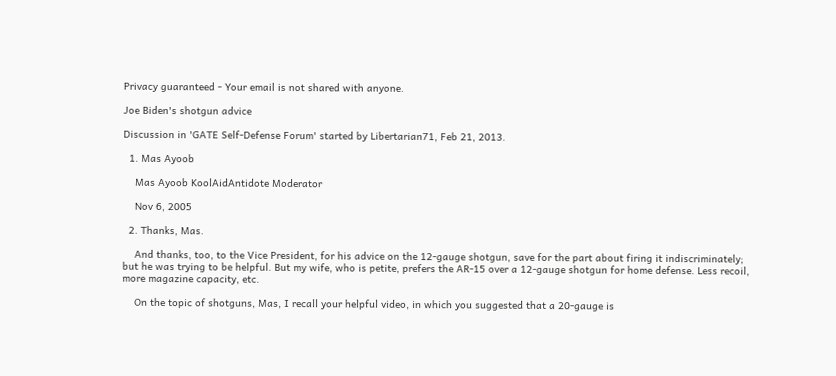Privacy guaranteed - Your email is not shared with anyone.

Joe Biden's shotgun advice

Discussion in 'GATE Self-Defense Forum' started by Libertarian71, Feb 21, 2013.

  1. Mas Ayoob

    Mas Ayoob KoolAidAntidote Moderator

    Nov 6, 2005

  2. Thanks, Mas.

    And thanks, too, to the Vice President, for his advice on the 12-gauge shotgun, save for the part about firing it indiscriminately; but he was trying to be helpful. But my wife, who is petite, prefers the AR-15 over a 12-gauge shotgun for home defense. Less recoil, more magazine capacity, etc.

    On the topic of shotguns, Mas, I recall your helpful video, in which you suggested that a 20-gauge is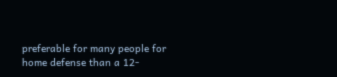preferable for many people for home defense than a 12-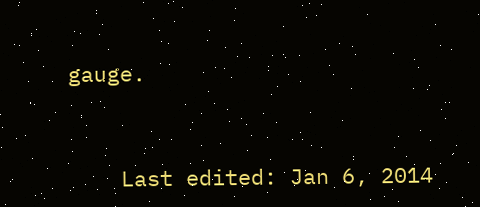gauge.


    Last edited: Jan 6, 2014